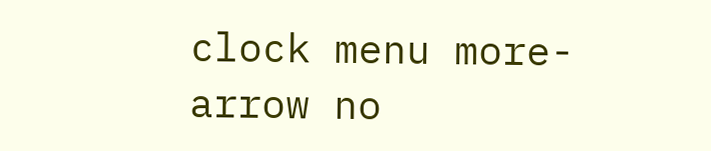clock menu more-arrow no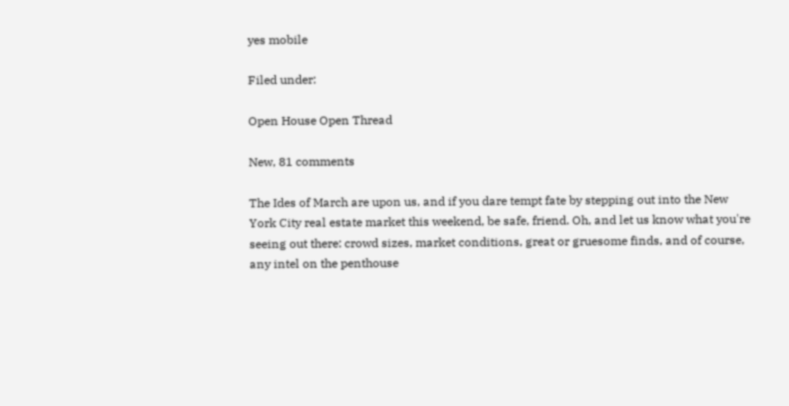yes mobile

Filed under:

Open House Open Thread

New, 81 comments

The Ides of March are upon us, and if you dare tempt fate by stepping out into the New York City real estate market this weekend, be safe, friend. Oh, and let us know what you're seeing out there: crowd sizes, market conditions, great or gruesome finds, and of course, any intel on the penthouse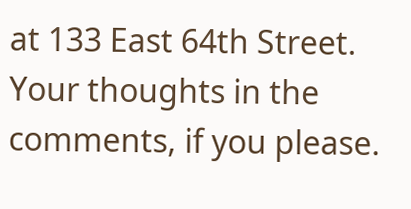at 133 East 64th Street. Your thoughts in the comments, if you please.